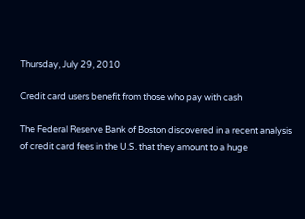Thursday, July 29, 2010

Credit card users benefit from those who pay with cash

The Federal Reserve Bank of Boston discovered in a recent analysis of credit card fees in the U.S. that they amount to a huge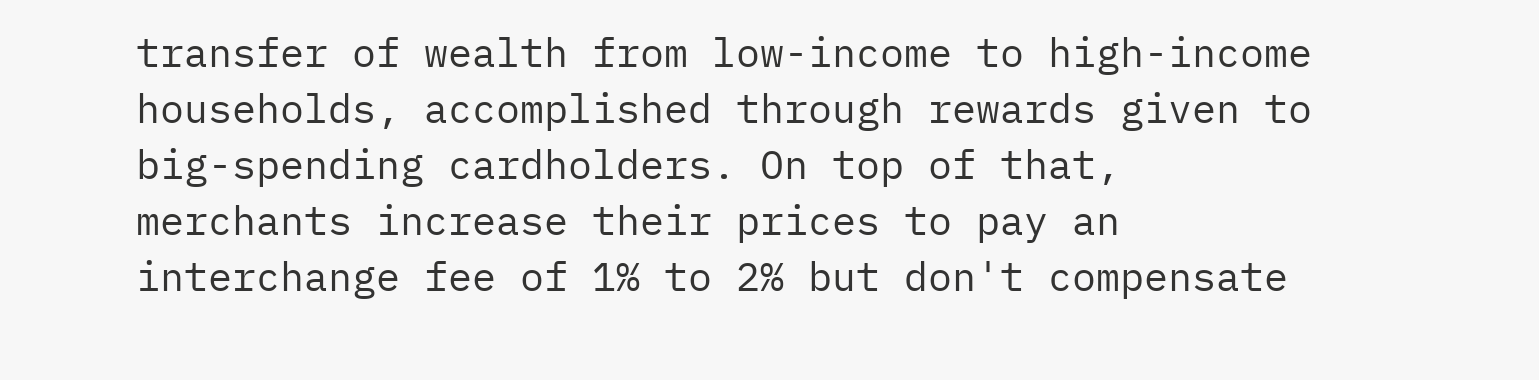transfer of wealth from low-income to high-income households, accomplished through rewards given to big-spending cardholders. On top of that, merchants increase their prices to pay an interchange fee of 1% to 2% but don't compensate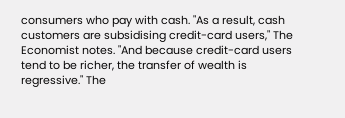consumers who pay with cash. "As a result, cash customers are subsidising credit-card users," The Economist notes. "And because credit-card users tend to be richer, the transfer of wealth is regressive." The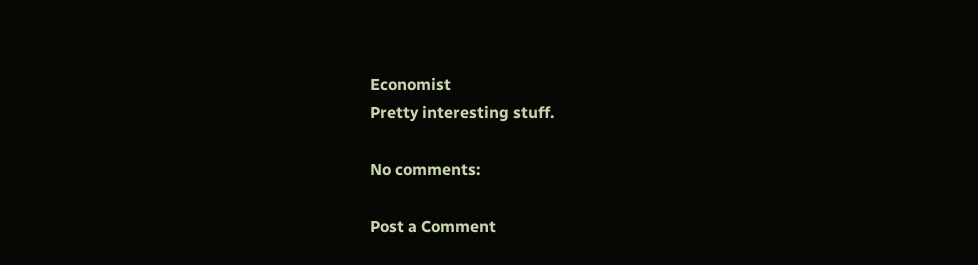Economist
Pretty interesting stuff.

No comments:

Post a Comment